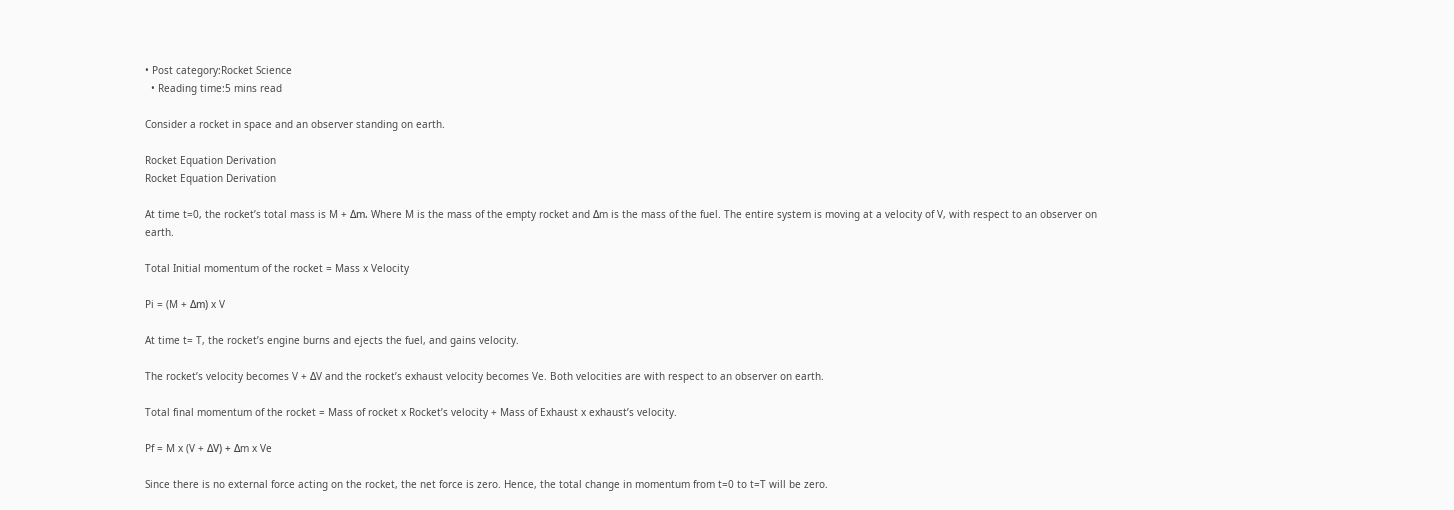• Post category:Rocket Science
  • Reading time:5 mins read

Consider a rocket in space and an observer standing on earth.

Rocket Equation Derivation
Rocket Equation Derivation

At time t=0, the rocket’s total mass is M + Δm. Where M is the mass of the empty rocket and Δm is the mass of the fuel. The entire system is moving at a velocity of V, with respect to an observer on earth.

Total Initial momentum of the rocket = Mass x Velocity

Pi = (M + Δm) x V

At time t= T, the rocket’s engine burns and ejects the fuel, and gains velocity.

The rocket’s velocity becomes V + ΔV and the rocket’s exhaust velocity becomes Ve. Both velocities are with respect to an observer on earth.

Total final momentum of the rocket = Mass of rocket x Rocket’s velocity + Mass of Exhaust x exhaust’s velocity.

Pf = M x (V + ΔV) + Δm x Ve

Since there is no external force acting on the rocket, the net force is zero. Hence, the total change in momentum from t=0 to t=T will be zero.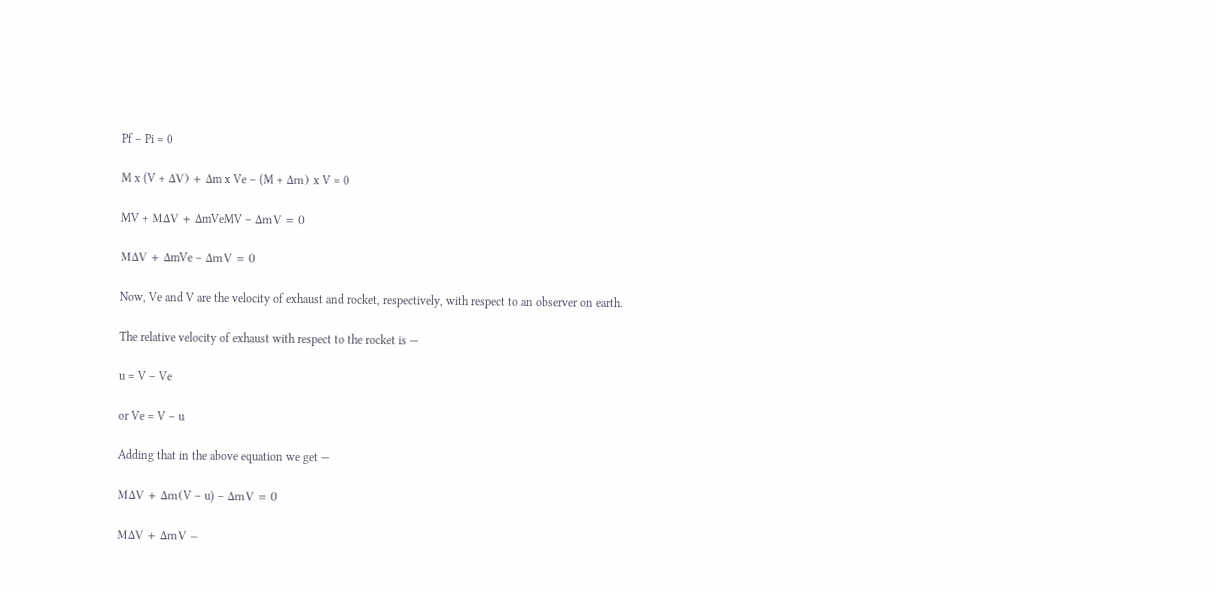Pf – Pi = 0

M x (V + ΔV) + Δm x Ve – (M + Δm) x V = 0

MV + MΔV + ΔmVeMV – ΔmV = 0

MΔV + ΔmVe – ΔmV = 0

Now, Ve and V are the velocity of exhaust and rocket, respectively, with respect to an observer on earth.

The relative velocity of exhaust with respect to the rocket is —

u = V – Ve

or Ve = V – u

Adding that in the above equation we get —

MΔV + Δm(V – u) – ΔmV = 0

MΔV + ΔmV –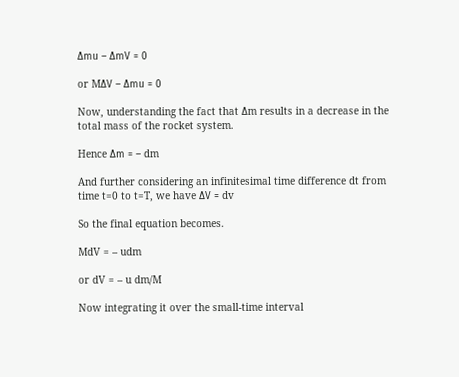Δmu – ΔmV = 0

or MΔV – Δmu = 0

Now, understanding the fact that Δm results in a decrease in the total mass of the rocket system.

Hence Δm = – dm

And further considering an infinitesimal time difference dt from time t=0 to t=T, we have ΔV = dv

So the final equation becomes.

MdV = – udm

or dV = – u dm/M

Now integrating it over the small-time interval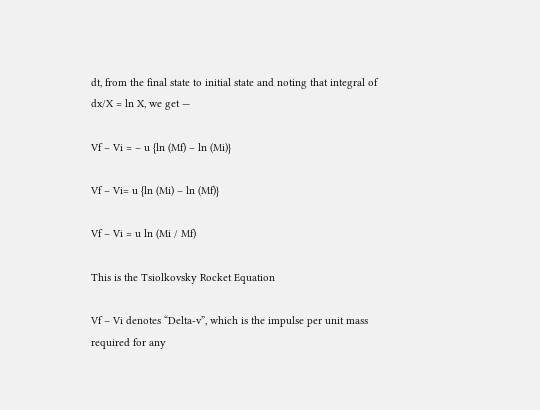dt, from the final state to initial state and noting that integral of dx/X = ln X, we get —

Vf – Vi = – u {ln (Mf) – ln (Mi)}

Vf – Vi= u {ln (Mi) – ln (Mf)}

Vf – Vi = u ln (Mi / Mf)

This is the Tsiolkovsky Rocket Equation

Vf – Vi denotes “Delta-v”, which is the impulse per unit mass required for any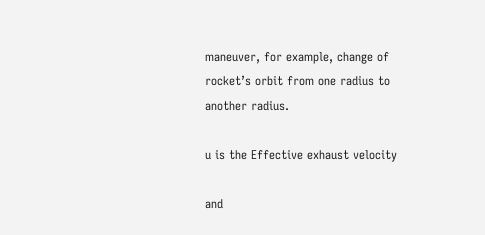maneuver, for example, change of rocket’s orbit from one radius to another radius.

u is the Effective exhaust velocity

and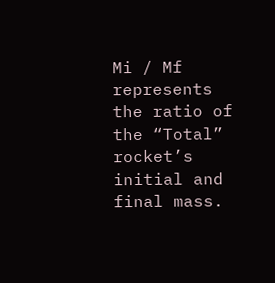Mi / Mf represents the ratio of the “Total” rocket’s initial and final mass.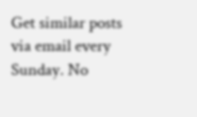Get similar posts via email every Sunday. No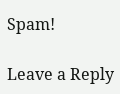Spam!

Leave a Reply